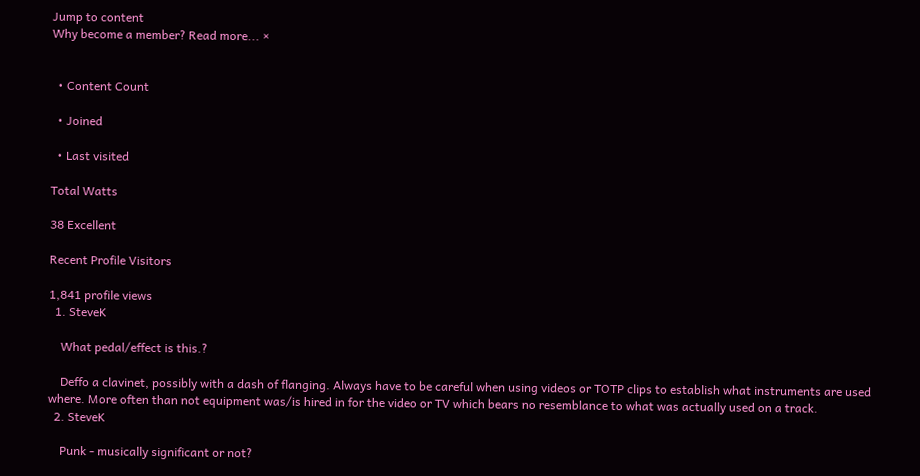Jump to content
Why become a member? Read more... ×


  • Content Count

  • Joined

  • Last visited

Total Watts

38 Excellent

Recent Profile Visitors

1,841 profile views
  1. SteveK

    What pedal/effect is this.?

    Deffo a clavinet, possibly with a dash of flanging. Always have to be careful when using videos or TOTP clips to establish what instruments are used where. More often than not equipment was/is hired in for the video or TV which bears no resemblance to what was actually used on a track.
  2. SteveK

    Punk - musically significant or not?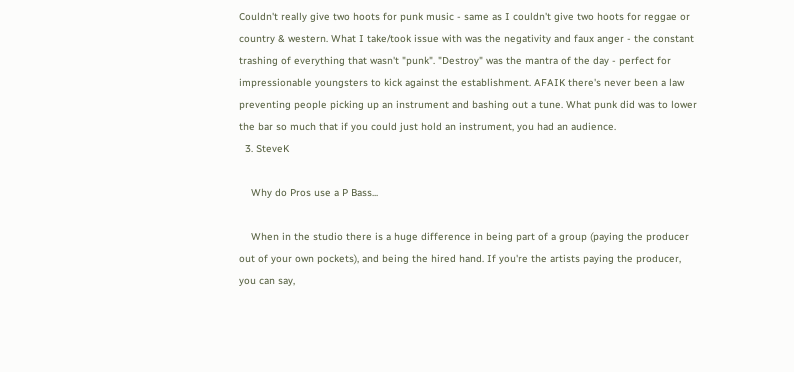Couldn't really give two hoots for punk music - same as I couldn't give two hoots for reggae or country & western. What I take/took issue with was the negativity and faux anger - the constant trashing of everything that wasn't "punk". "Destroy" was the mantra of the day - perfect for impressionable youngsters to kick against the establishment. AFAIK there's never been a law preventing people picking up an instrument and bashing out a tune. What punk did was to lower the bar so much that if you could just hold an instrument, you had an audience.
  3. SteveK

    Why do Pros use a P Bass...

    When in the studio there is a huge difference in being part of a group (paying the producer out of your own pockets), and being the hired hand. If you're the artists paying the producer, you can say,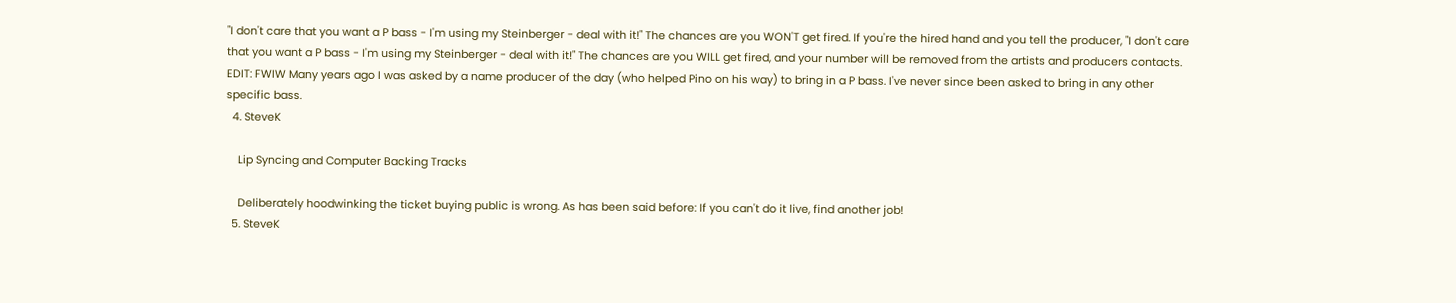"I don't care that you want a P bass - I'm using my Steinberger - deal with it!" The chances are you WON'T get fired. If you're the hired hand and you tell the producer, "I don't care that you want a P bass - I'm using my Steinberger - deal with it!" The chances are you WILL get fired, and your number will be removed from the artists and producers contacts. EDIT: FWIW Many years ago I was asked by a name producer of the day (who helped Pino on his way) to bring in a P bass. I've never since been asked to bring in any other specific bass.
  4. SteveK

    Lip Syncing and Computer Backing Tracks

    Deliberately hoodwinking the ticket buying public is wrong. As has been said before: If you can't do it live, find another job!
  5. SteveK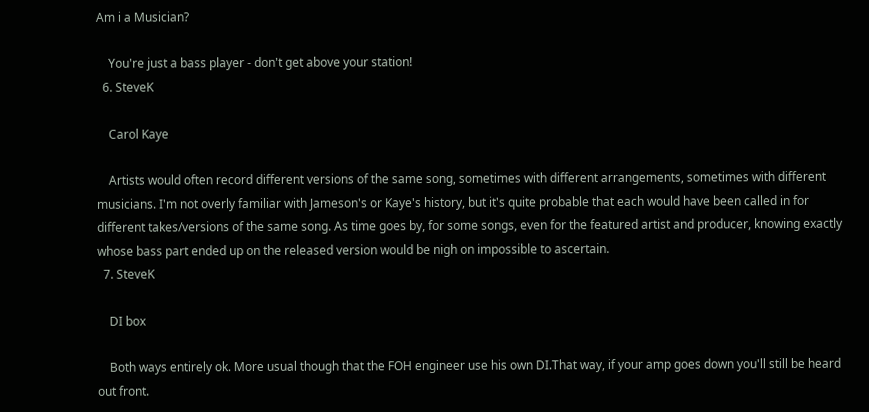Am i a Musician?

    You're just a bass player - don't get above your station!
  6. SteveK

    Carol Kaye

    Artists would often record different versions of the same song, sometimes with different arrangements, sometimes with different musicians. I'm not overly familiar with Jameson's or Kaye's history, but it's quite probable that each would have been called in for different takes/versions of the same song. As time goes by, for some songs, even for the featured artist and producer, knowing exactly whose bass part ended up on the released version would be nigh on impossible to ascertain.
  7. SteveK

    DI box

    Both ways entirely ok. More usual though that the FOH engineer use his own DI.That way, if your amp goes down you'll still be heard out front.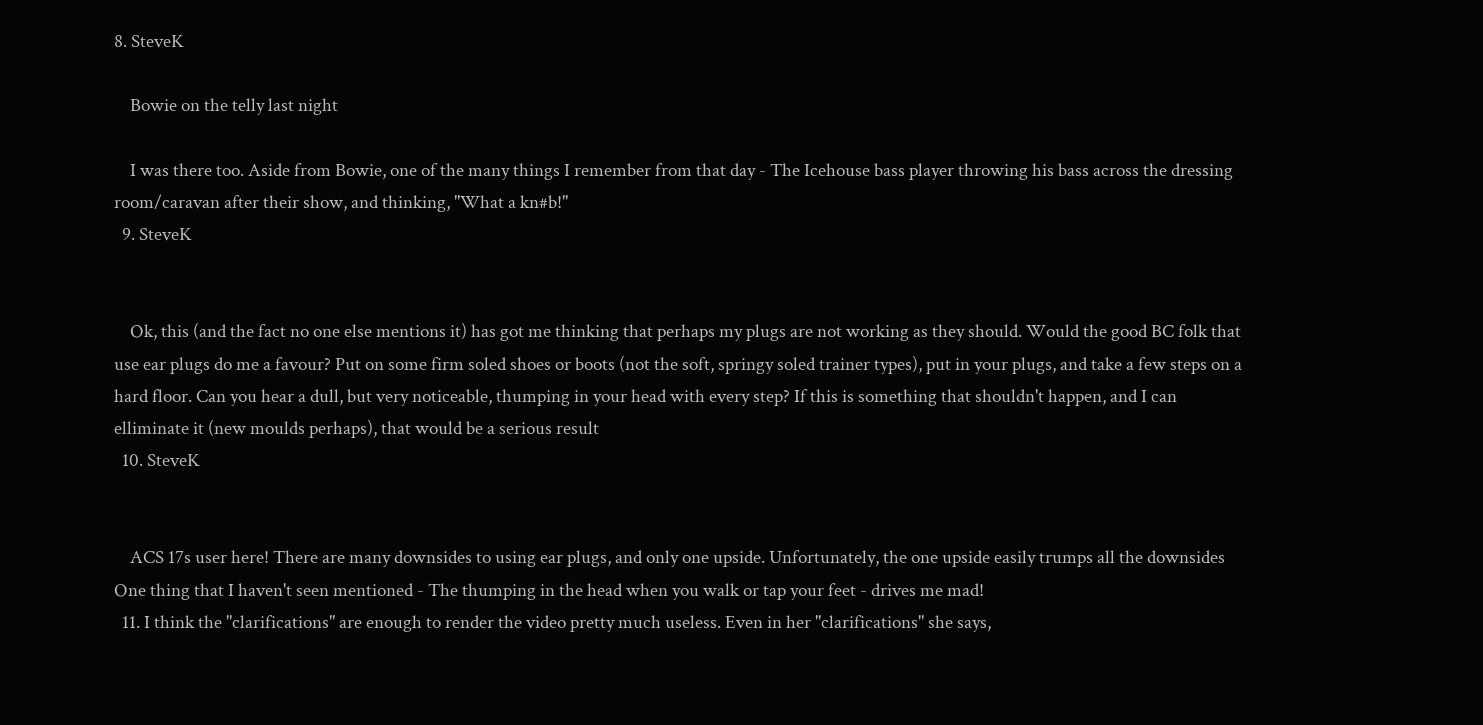8. SteveK

    Bowie on the telly last night

    I was there too. Aside from Bowie, one of the many things I remember from that day - The Icehouse bass player throwing his bass across the dressing room/caravan after their show, and thinking, "What a kn#b!"
  9. SteveK


    Ok, this (and the fact no one else mentions it) has got me thinking that perhaps my plugs are not working as they should. Would the good BC folk that use ear plugs do me a favour? Put on some firm soled shoes or boots (not the soft, springy soled trainer types), put in your plugs, and take a few steps on a hard floor. Can you hear a dull, but very noticeable, thumping in your head with every step? If this is something that shouldn't happen, and I can elliminate it (new moulds perhaps), that would be a serious result
  10. SteveK


    ACS 17s user here! There are many downsides to using ear plugs, and only one upside. Unfortunately, the one upside easily trumps all the downsides One thing that I haven't seen mentioned - The thumping in the head when you walk or tap your feet - drives me mad!
  11. I think the "clarifications" are enough to render the video pretty much useless. Even in her "clarifications" she says,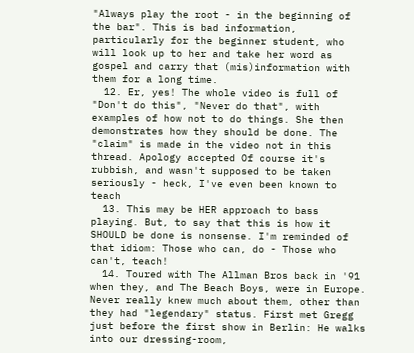"Always play the root - in the beginning of the bar". This is bad information, particularly for the beginner student, who will look up to her and take her word as gospel and carry that (mis)information with them for a long time.
  12. Er, yes! The whole video is full of "Don't do this", "Never do that", with examples of how not to do things. She then demonstrates how they should be done. The "claim" is made in the video not in this thread. Apology accepted Of course it's rubbish, and wasn't supposed to be taken seriously - heck, I've even been known to teach
  13. This may be HER approach to bass playing. But, to say that this is how it SHOULD be done is nonsense. I'm reminded of that idiom: Those who can, do - Those who can't, teach!
  14. Toured with The Allman Bros back in '91 when they, and The Beach Boys, were in Europe. Never really knew much about them, other than they had "legendary" status. First met Gregg just before the first show in Berlin: He walks into our dressing-room,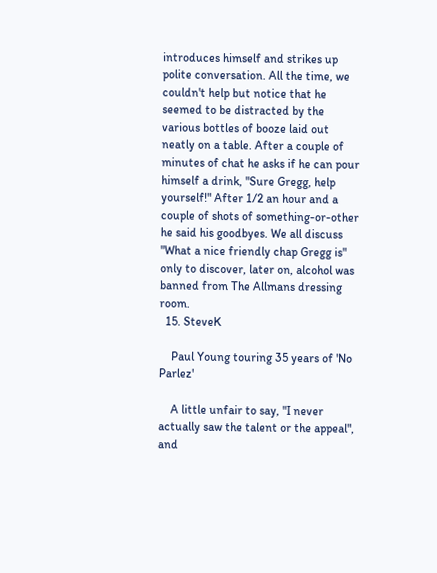introduces himself and strikes up polite conversation. All the time, we couldn't help but notice that he seemed to be distracted by the various bottles of booze laid out neatly on a table. After a couple of minutes of chat he asks if he can pour himself a drink, "Sure Gregg, help yourself!" After 1/2 an hour and a couple of shots of something-or-other he said his goodbyes. We all discuss "What a nice friendly chap Gregg is" only to discover, later on, alcohol was banned from The Allmans dressing room.
  15. SteveK

    Paul Young touring 35 years of 'No Parlez'

    A little unfair to say, "I never actually saw the talent or the appeal", and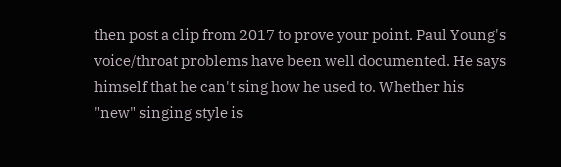then post a clip from 2017 to prove your point. Paul Young's voice/throat problems have been well documented. He says himself that he can't sing how he used to. Whether his "new" singing style is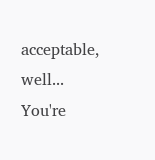acceptable, well... You're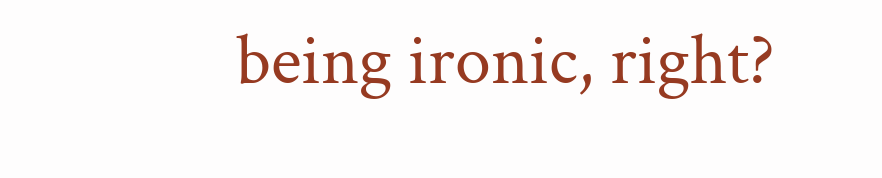being ironic, right?